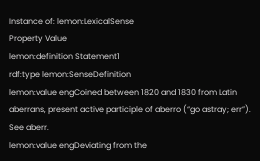Instance of: lemon:LexicalSense
Property Value
lemon:definition Statement1
rdf:type lemon:SenseDefinition
lemon:value engCoined between 1820 and 1830 from Latin aberrans, present active participle of aberro (“go astray; err”). See aberr.
lemon:value engDeviating from the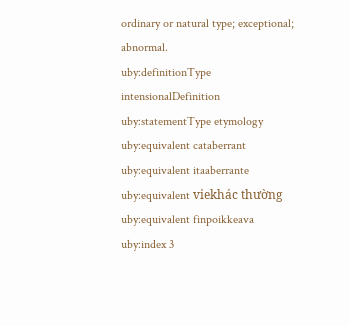ordinary or natural type; exceptional; abnormal.
uby:definitionType intensionalDefinition
uby:statementType etymology
uby:equivalent cataberrant
uby:equivalent itaaberrante
uby:equivalent viekhác thường
uby:equivalent finpoikkeava
uby:index 3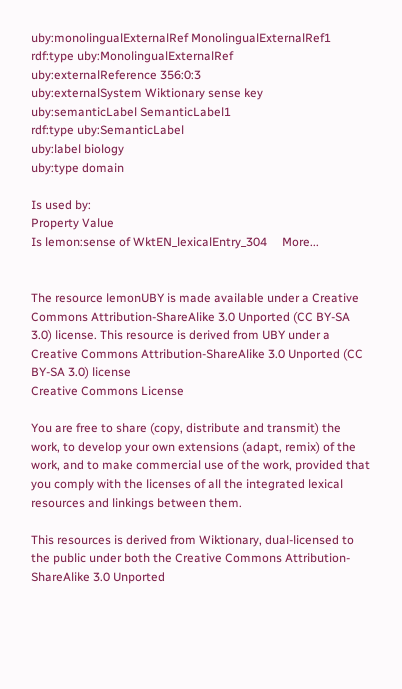uby:monolingualExternalRef MonolingualExternalRef1
rdf:type uby:MonolingualExternalRef
uby:externalReference 356:0:3
uby:externalSystem Wiktionary sense key
uby:semanticLabel SemanticLabel1
rdf:type uby:SemanticLabel
uby:label biology
uby:type domain

Is used by:
Property Value
Is lemon:sense of WktEN_lexicalEntry_304     More...


The resource lemonUBY is made available under a Creative Commons Attribution-ShareAlike 3.0 Unported (CC BY-SA 3.0) license. This resource is derived from UBY under a Creative Commons Attribution-ShareAlike 3.0 Unported (CC BY-SA 3.0) license
Creative Commons License

You are free to share (copy, distribute and transmit) the work, to develop your own extensions (adapt, remix) of the work, and to make commercial use of the work, provided that you comply with the licenses of all the integrated lexical resources and linkings between them.

This resources is derived from Wiktionary, dual-licensed to the public under both the Creative Commons Attribution-ShareAlike 3.0 Unported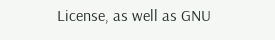License, as well as GNU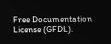Free Documentation License (GFDL).